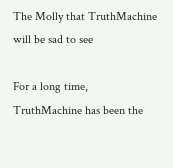The Molly that TruthMachine will be sad to see

For a long time, TruthMachine has been the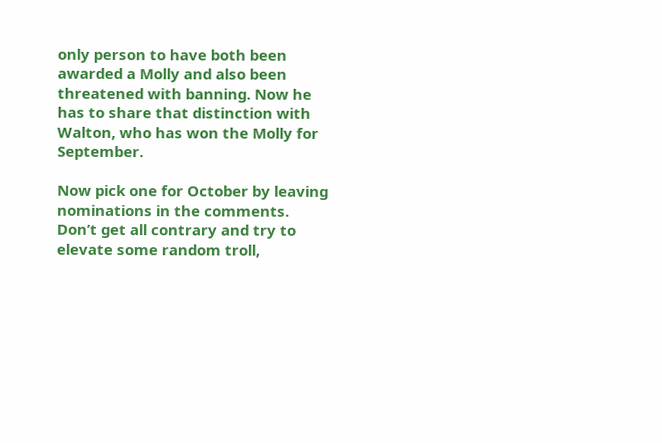only person to have both been awarded a Molly and also been threatened with banning. Now he has to share that distinction with Walton, who has won the Molly for September.

Now pick one for October by leaving nominations in the comments. Don’t get all contrary and try to elevate some random troll,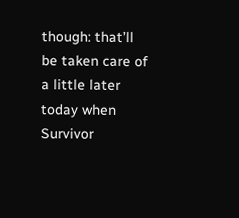though: that’ll be taken care of a little later today when Survivor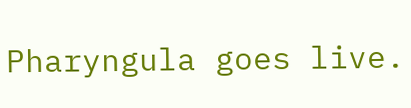Pharyngula goes live.